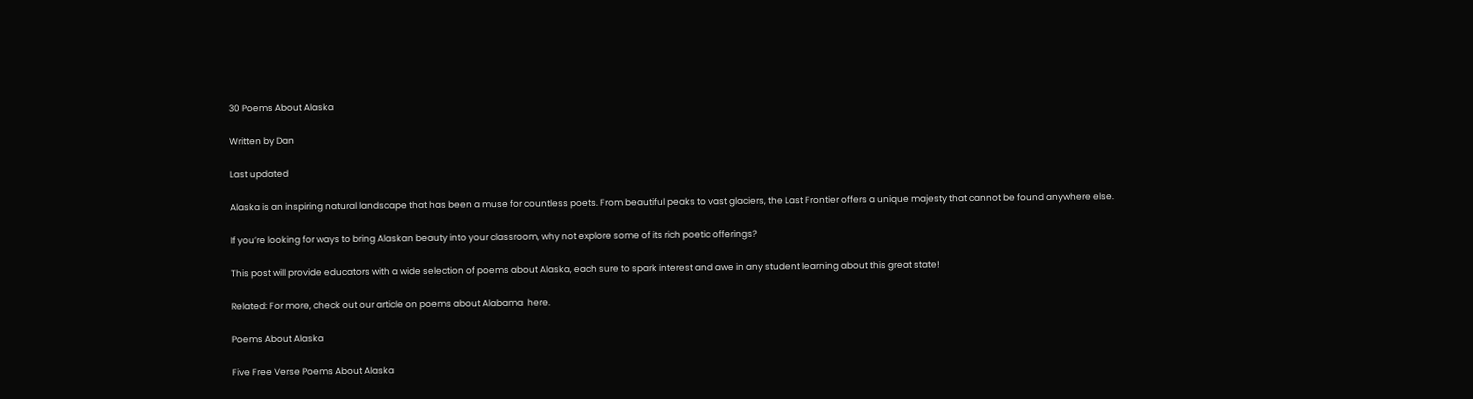30 Poems About Alaska

Written by Dan

Last updated

Alaska is an inspiring natural landscape that has been a muse for countless poets. From beautiful peaks to vast glaciers, the Last Frontier offers a unique majesty that cannot be found anywhere else.

If you’re looking for ways to bring Alaskan beauty into your classroom, why not explore some of its rich poetic offerings?

This post will provide educators with a wide selection of poems about Alaska, each sure to spark interest and awe in any student learning about this great state!

Related: For more, check out our article on poems about Alabama  here.

Poems About Alaska

Five Free Verse Poems About Alaska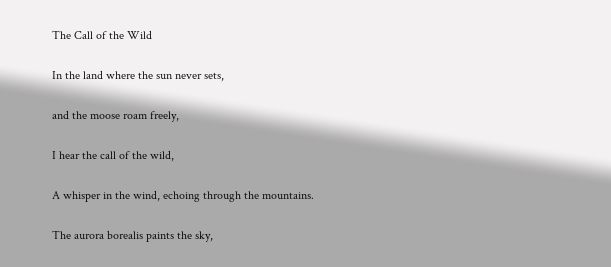The Call of the Wild

In the land where the sun never sets,

and the moose roam freely,

I hear the call of the wild,

A whisper in the wind, echoing through the mountains.

The aurora borealis paints the sky,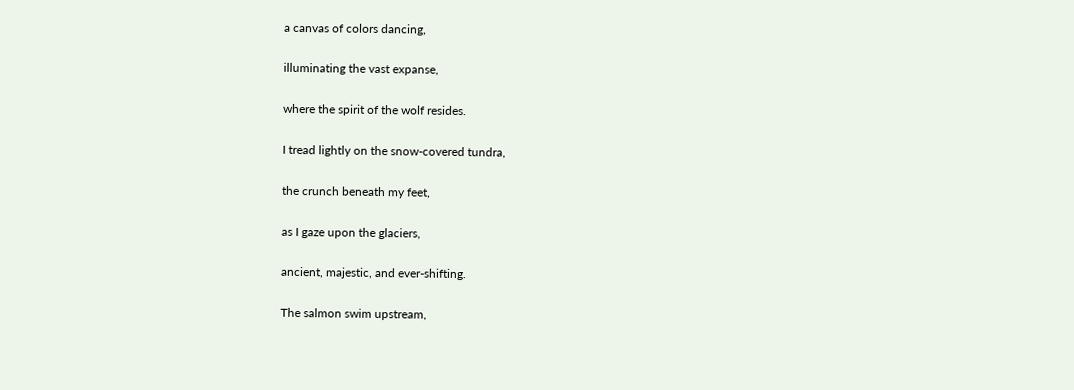a canvas of colors dancing,

illuminating the vast expanse,

where the spirit of the wolf resides.

I tread lightly on the snow-covered tundra,

the crunch beneath my feet,

as I gaze upon the glaciers,

ancient, majestic, and ever-shifting.

The salmon swim upstream,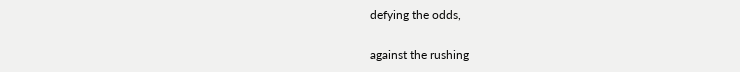defying the odds,

against the rushing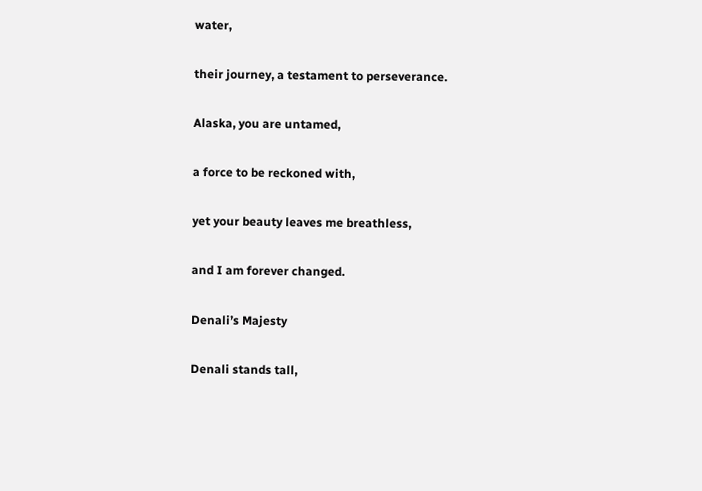water,

their journey, a testament to perseverance.

Alaska, you are untamed,

a force to be reckoned with,

yet your beauty leaves me breathless,

and I am forever changed.

Denali’s Majesty

Denali stands tall,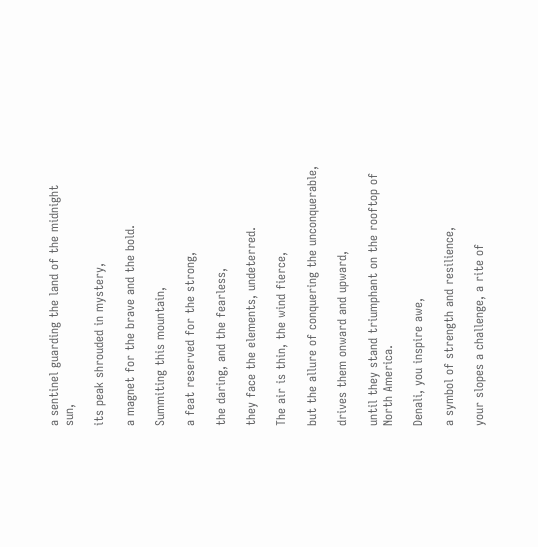a sentinel guarding the land of the midnight sun,

its peak shrouded in mystery,

a magnet for the brave and the bold.

Summiting this mountain,

a feat reserved for the strong,

the daring, and the fearless,

they face the elements, undeterred.

The air is thin, the wind fierce,

but the allure of conquering the unconquerable,

drives them onward and upward,

until they stand triumphant on the rooftop of North America.

Denali, you inspire awe,

a symbol of strength and resilience,

your slopes a challenge, a rite of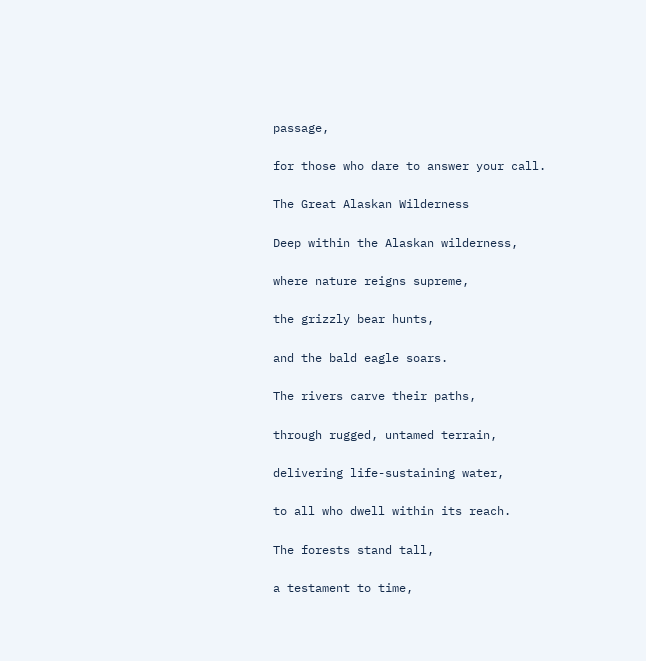passage,

for those who dare to answer your call.

The Great Alaskan Wilderness

Deep within the Alaskan wilderness,

where nature reigns supreme,

the grizzly bear hunts,

and the bald eagle soars.

The rivers carve their paths,

through rugged, untamed terrain,

delivering life-sustaining water,

to all who dwell within its reach.

The forests stand tall,

a testament to time,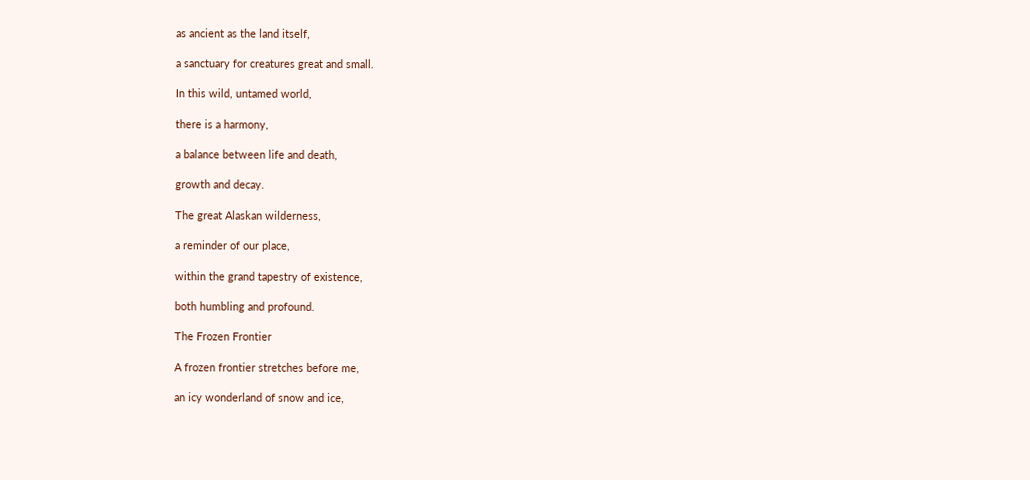as ancient as the land itself,

a sanctuary for creatures great and small.

In this wild, untamed world,

there is a harmony,

a balance between life and death,

growth and decay.

The great Alaskan wilderness,

a reminder of our place,

within the grand tapestry of existence,

both humbling and profound.

The Frozen Frontier

A frozen frontier stretches before me,

an icy wonderland of snow and ice,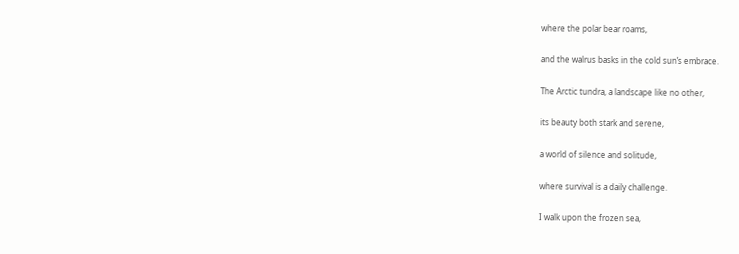where the polar bear roams,

and the walrus basks in the cold sun’s embrace.

The Arctic tundra, a landscape like no other,

its beauty both stark and serene,

a world of silence and solitude,

where survival is a daily challenge.

I walk upon the frozen sea,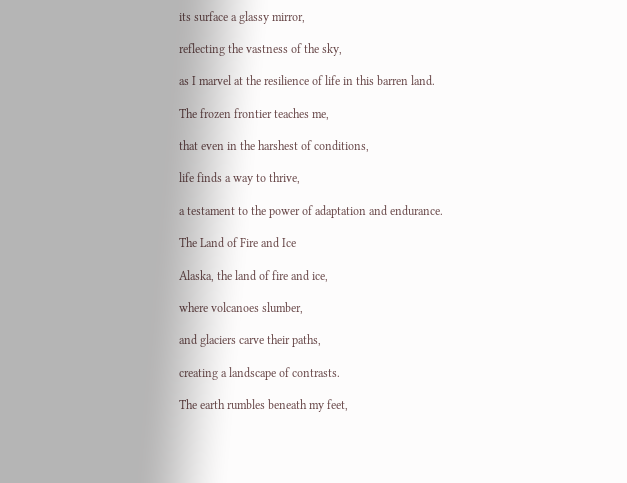its surface a glassy mirror,

reflecting the vastness of the sky,

as I marvel at the resilience of life in this barren land.

The frozen frontier teaches me,

that even in the harshest of conditions,

life finds a way to thrive,

a testament to the power of adaptation and endurance.

The Land of Fire and Ice

Alaska, the land of fire and ice,

where volcanoes slumber,

and glaciers carve their paths,

creating a landscape of contrasts.

The earth rumbles beneath my feet,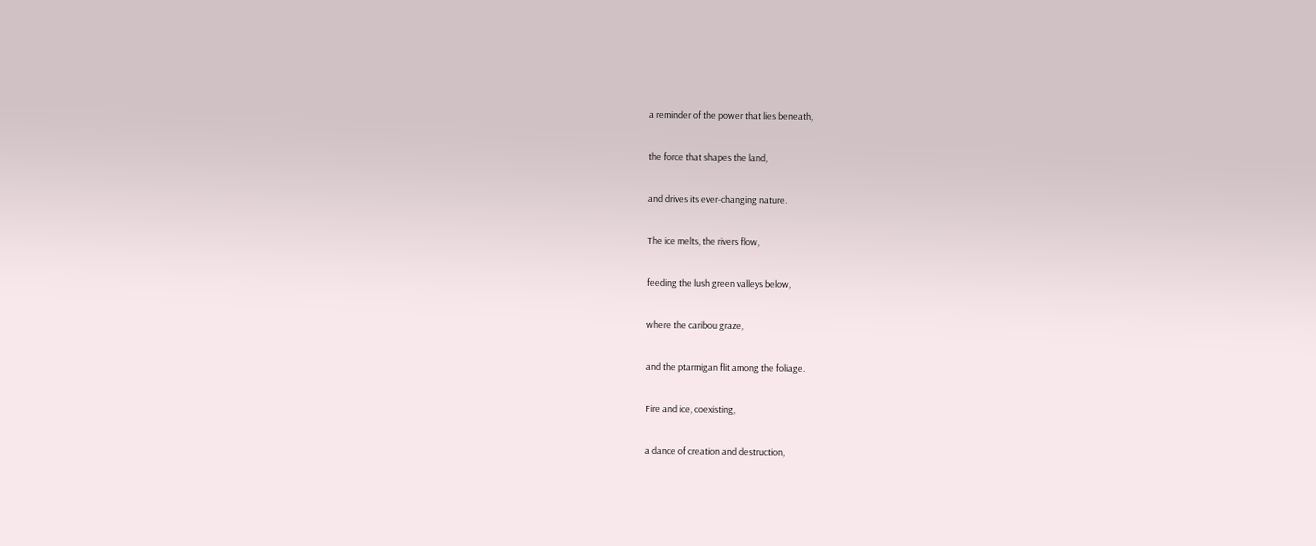a reminder of the power that lies beneath,

the force that shapes the land,

and drives its ever-changing nature.

The ice melts, the rivers flow,

feeding the lush green valleys below,

where the caribou graze,

and the ptarmigan flit among the foliage.

Fire and ice, coexisting,

a dance of creation and destruction,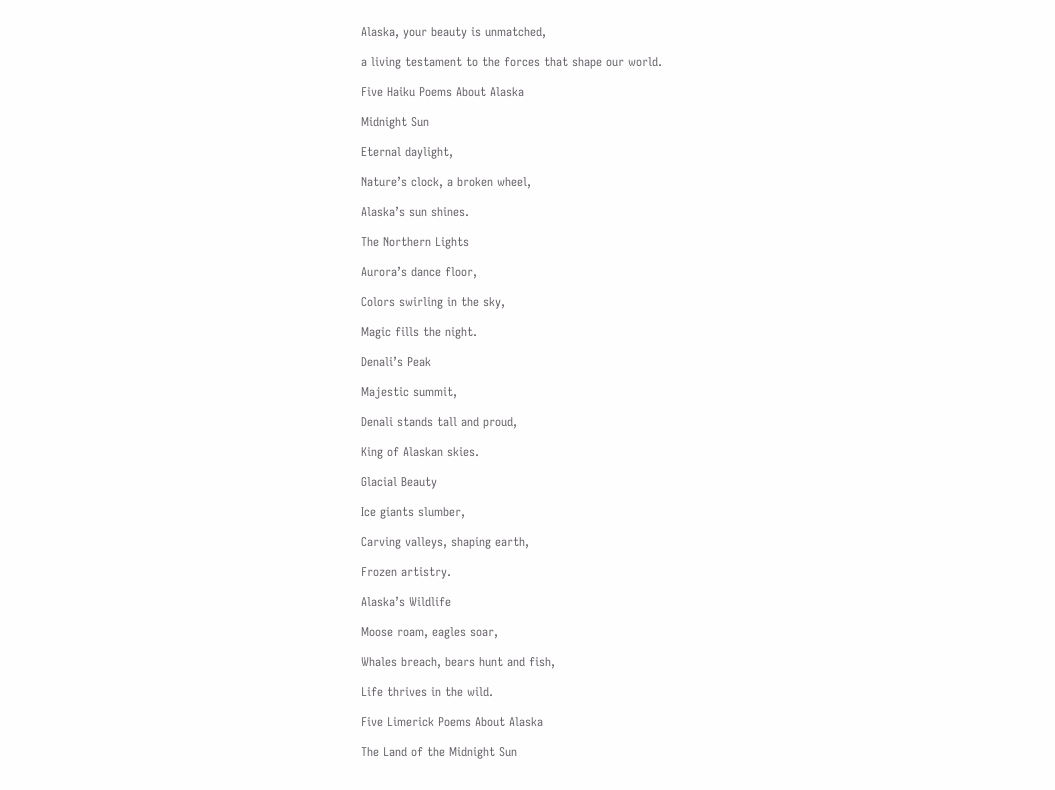Alaska, your beauty is unmatched,

a living testament to the forces that shape our world.

Five Haiku Poems About Alaska

Midnight Sun

Eternal daylight,

Nature’s clock, a broken wheel,

Alaska’s sun shines.

The Northern Lights

Aurora’s dance floor,

Colors swirling in the sky,

Magic fills the night.

Denali’s Peak

Majestic summit,

Denali stands tall and proud,

King of Alaskan skies.

Glacial Beauty

Ice giants slumber,

Carving valleys, shaping earth,

Frozen artistry.

Alaska’s Wildlife

Moose roam, eagles soar,

Whales breach, bears hunt and fish,

Life thrives in the wild.

Five Limerick Poems About Alaska

The Land of the Midnight Sun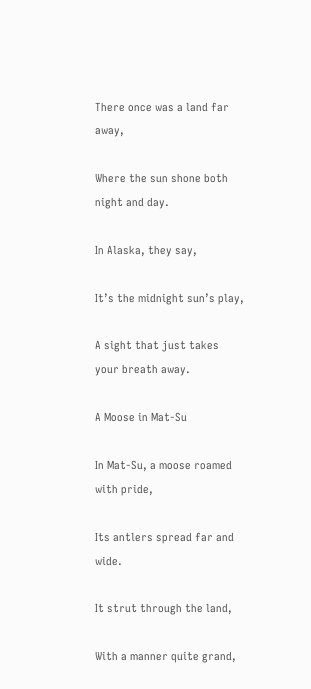There once was a land far away,

Where the sun shone both night and day.

In Alaska, they say,

It’s the midnight sun’s play,

A sight that just takes your breath away.

A Moose in Mat-Su

In Mat-Su, a moose roamed with pride,

Its antlers spread far and wide.

It strut through the land,

With a manner quite grand,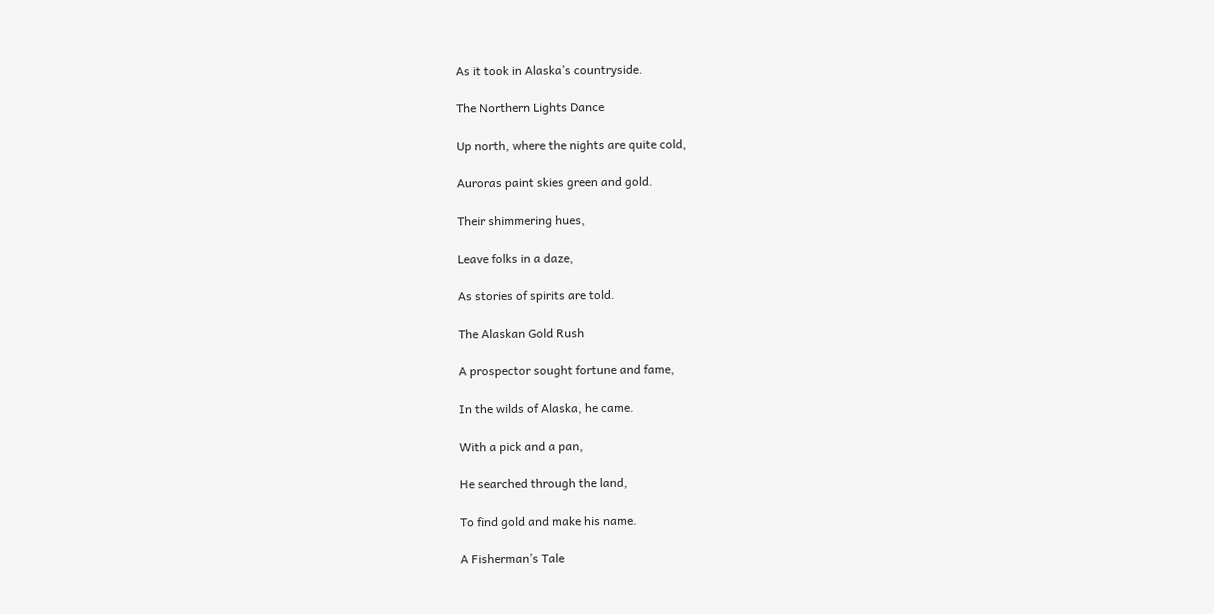As it took in Alaska’s countryside.

The Northern Lights Dance

Up north, where the nights are quite cold,

Auroras paint skies green and gold.

Their shimmering hues,

Leave folks in a daze,

As stories of spirits are told.

The Alaskan Gold Rush

A prospector sought fortune and fame,

In the wilds of Alaska, he came.

With a pick and a pan,

He searched through the land,

To find gold and make his name.

A Fisherman’s Tale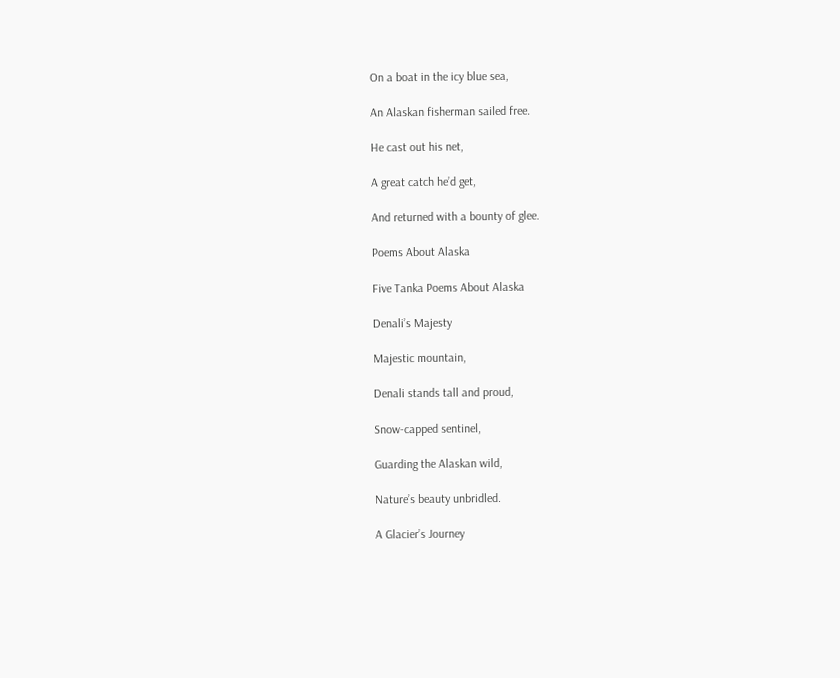On a boat in the icy blue sea,

An Alaskan fisherman sailed free.

He cast out his net,

A great catch he’d get,

And returned with a bounty of glee.

Poems About Alaska

Five Tanka Poems About Alaska

Denali’s Majesty

Majestic mountain,

Denali stands tall and proud,

Snow-capped sentinel,

Guarding the Alaskan wild,

Nature’s beauty unbridled.

A Glacier’s Journey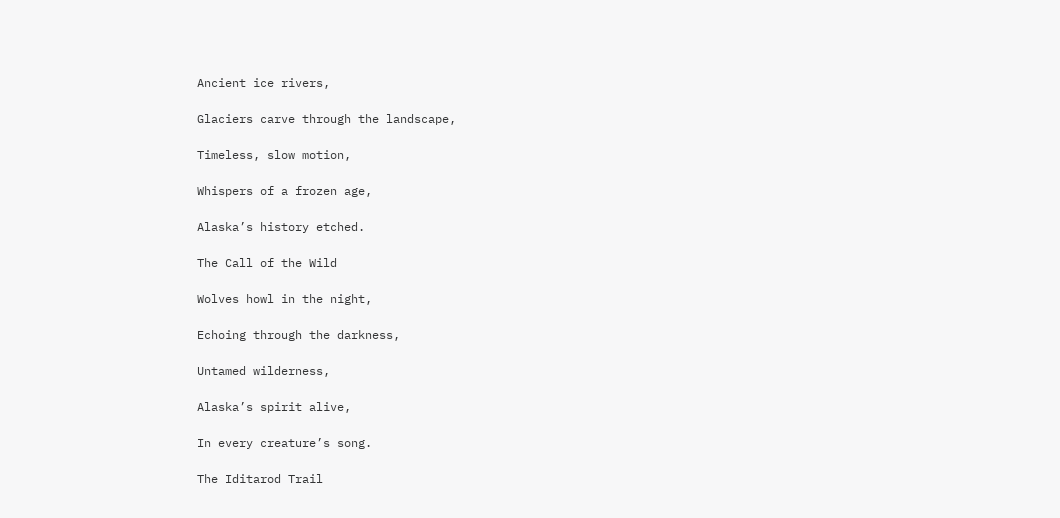Ancient ice rivers,

Glaciers carve through the landscape,

Timeless, slow motion,

Whispers of a frozen age,

Alaska’s history etched.

The Call of the Wild

Wolves howl in the night,

Echoing through the darkness,

Untamed wilderness,

Alaska’s spirit alive,

In every creature’s song.

The Iditarod Trail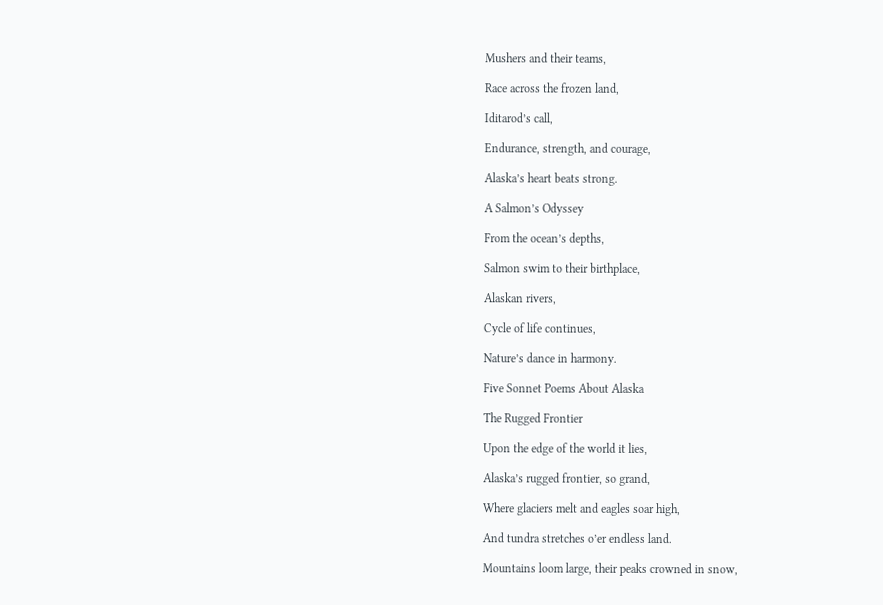Mushers and their teams,

Race across the frozen land,

Iditarod’s call,

Endurance, strength, and courage,

Alaska’s heart beats strong.

A Salmon’s Odyssey

From the ocean’s depths,

Salmon swim to their birthplace,

Alaskan rivers,

Cycle of life continues,

Nature’s dance in harmony.

Five Sonnet Poems About Alaska

The Rugged Frontier

Upon the edge of the world it lies,

Alaska’s rugged frontier, so grand,

Where glaciers melt and eagles soar high,

And tundra stretches o’er endless land.

Mountains loom large, their peaks crowned in snow,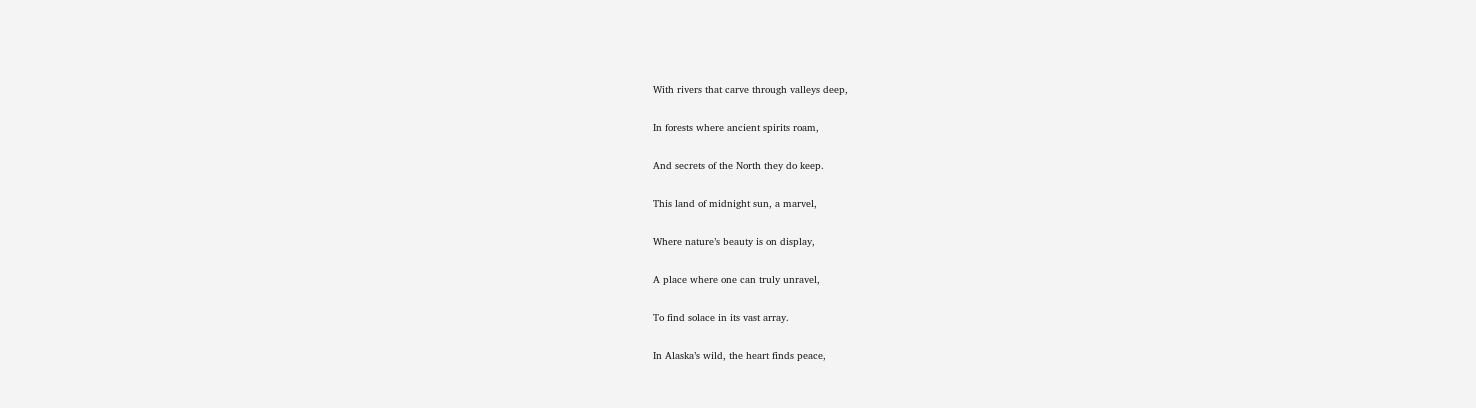With rivers that carve through valleys deep,

In forests where ancient spirits roam,

And secrets of the North they do keep.

This land of midnight sun, a marvel,

Where nature’s beauty is on display,

A place where one can truly unravel,

To find solace in its vast array.

In Alaska’s wild, the heart finds peace,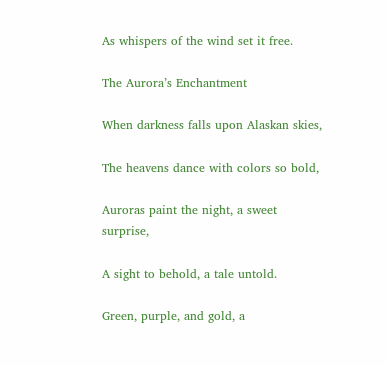As whispers of the wind set it free.

The Aurora’s Enchantment

When darkness falls upon Alaskan skies,

The heavens dance with colors so bold,

Auroras paint the night, a sweet surprise,

A sight to behold, a tale untold.

Green, purple, and gold, a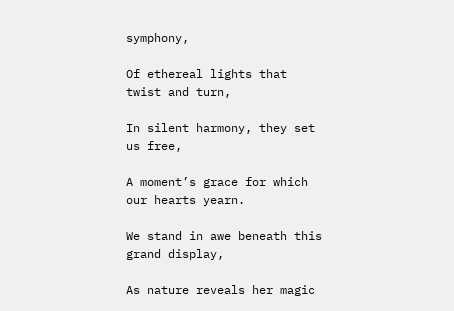symphony,

Of ethereal lights that twist and turn,

In silent harmony, they set us free,

A moment’s grace for which our hearts yearn.

We stand in awe beneath this grand display,

As nature reveals her magic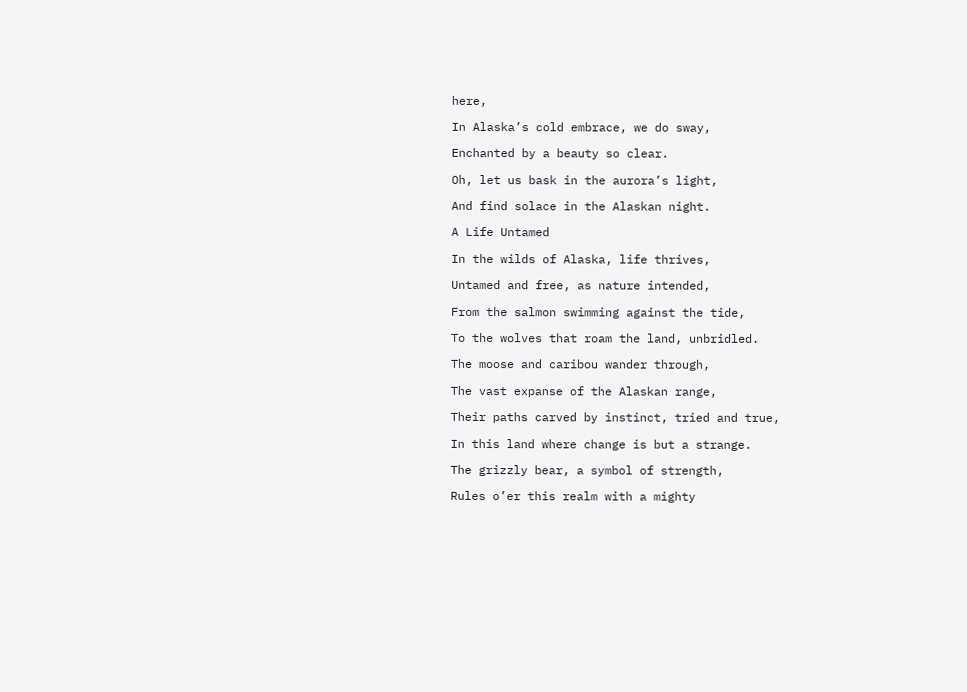here,

In Alaska’s cold embrace, we do sway,

Enchanted by a beauty so clear.

Oh, let us bask in the aurora’s light,

And find solace in the Alaskan night.

A Life Untamed

In the wilds of Alaska, life thrives,

Untamed and free, as nature intended,

From the salmon swimming against the tide,

To the wolves that roam the land, unbridled.

The moose and caribou wander through,

The vast expanse of the Alaskan range,

Their paths carved by instinct, tried and true,

In this land where change is but a strange.

The grizzly bear, a symbol of strength,

Rules o’er this realm with a mighty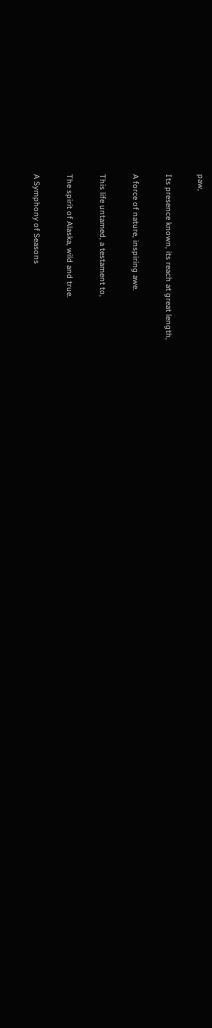paw,

Its presence known, its reach at great length,

A force of nature, inspiring awe.

This life untamed, a testament to,

The spirit of Alaska, wild and true.

A Symphony of Seasons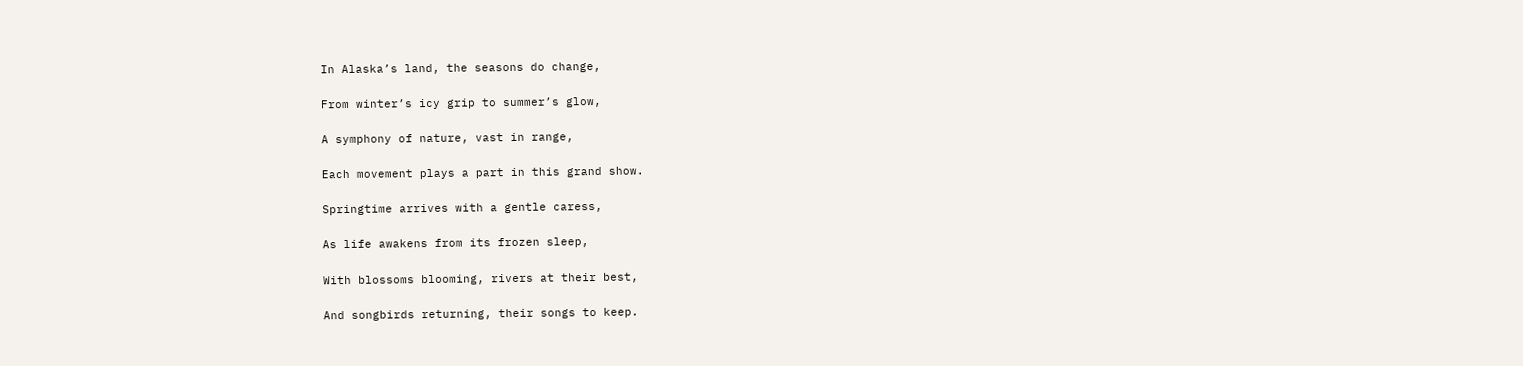In Alaska’s land, the seasons do change,

From winter’s icy grip to summer’s glow,

A symphony of nature, vast in range,

Each movement plays a part in this grand show.

Springtime arrives with a gentle caress,

As life awakens from its frozen sleep,

With blossoms blooming, rivers at their best,

And songbirds returning, their songs to keep.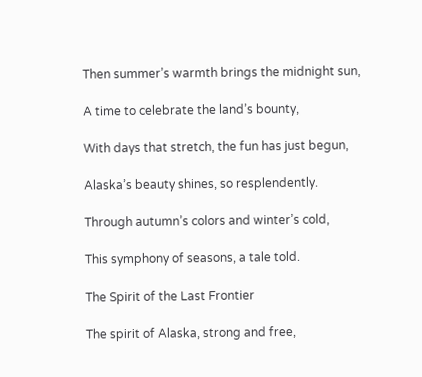Then summer’s warmth brings the midnight sun,

A time to celebrate the land’s bounty,

With days that stretch, the fun has just begun,

Alaska’s beauty shines, so resplendently.

Through autumn’s colors and winter’s cold,

This symphony of seasons, a tale told.

The Spirit of the Last Frontier

The spirit of Alaska, strong and free,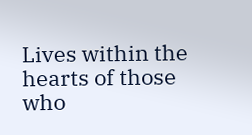Lives within the hearts of those who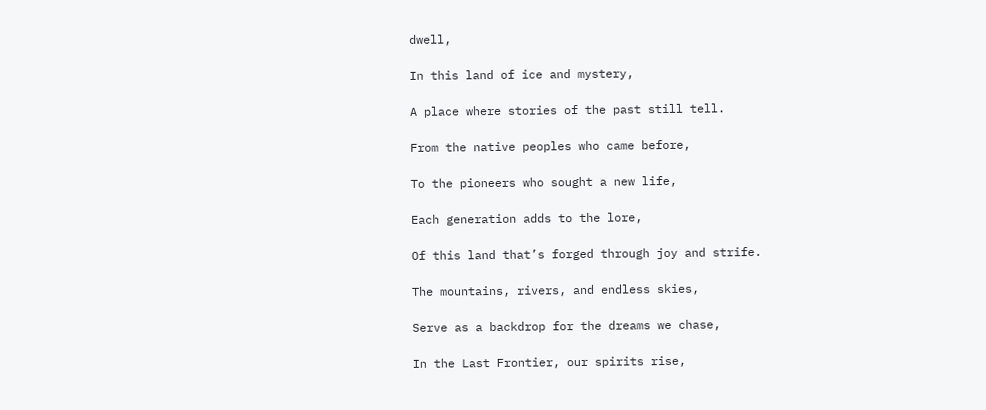dwell,

In this land of ice and mystery,

A place where stories of the past still tell.

From the native peoples who came before,

To the pioneers who sought a new life,

Each generation adds to the lore,

Of this land that’s forged through joy and strife.

The mountains, rivers, and endless skies,

Serve as a backdrop for the dreams we chase,

In the Last Frontier, our spirits rise,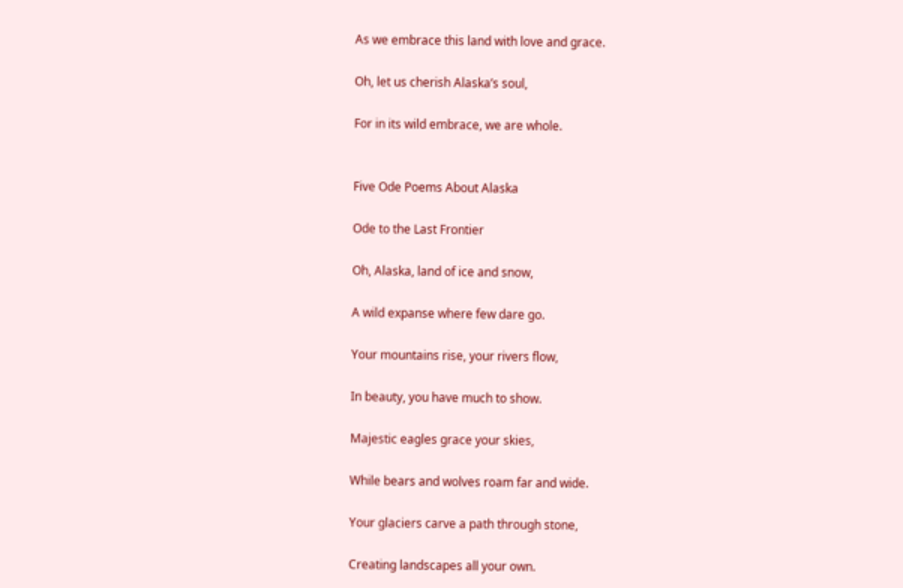As we embrace this land with love and grace.

Oh, let us cherish Alaska’s soul,

For in its wild embrace, we are whole.


Five Ode Poems About Alaska

Ode to the Last Frontier

Oh, Alaska, land of ice and snow,

A wild expanse where few dare go.

Your mountains rise, your rivers flow,

In beauty, you have much to show.

Majestic eagles grace your skies,

While bears and wolves roam far and wide.

Your glaciers carve a path through stone,

Creating landscapes all your own.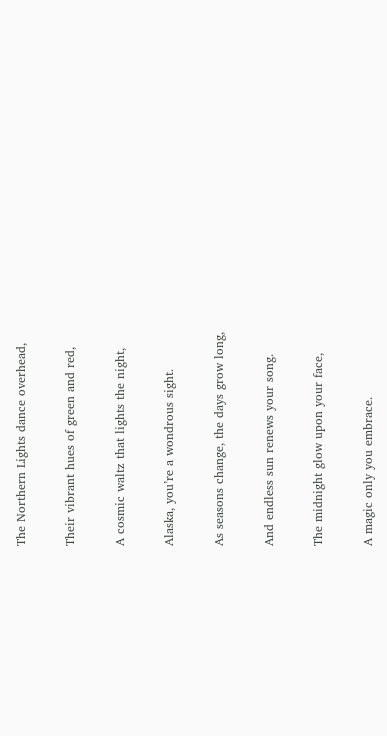The Northern Lights dance overhead,

Their vibrant hues of green and red,

A cosmic waltz that lights the night,

Alaska, you’re a wondrous sight.

As seasons change, the days grow long,

And endless sun renews your song.

The midnight glow upon your face,

A magic only you embrace.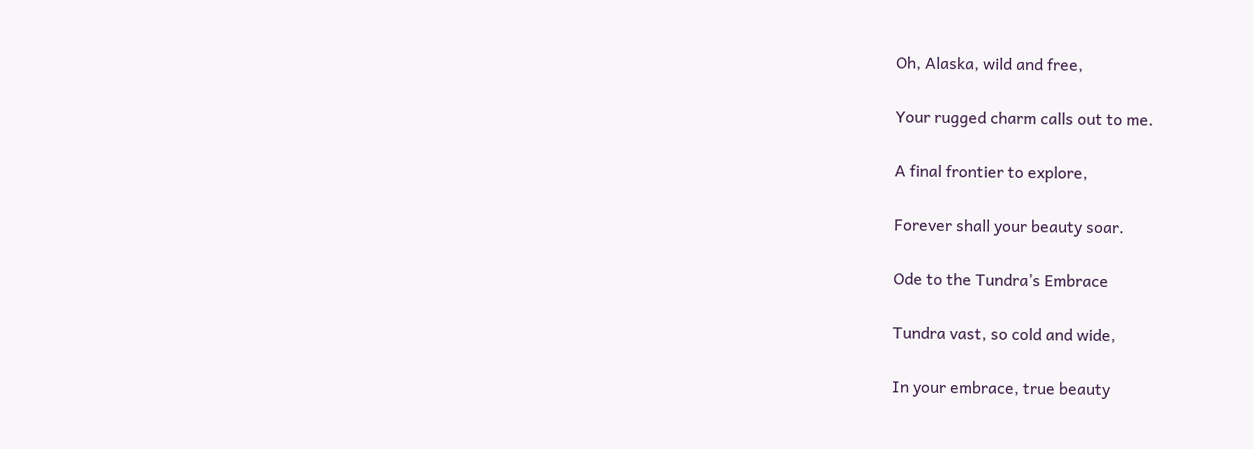Oh, Alaska, wild and free,

Your rugged charm calls out to me.

A final frontier to explore,

Forever shall your beauty soar.

Ode to the Tundra’s Embrace

Tundra vast, so cold and wide,

In your embrace, true beauty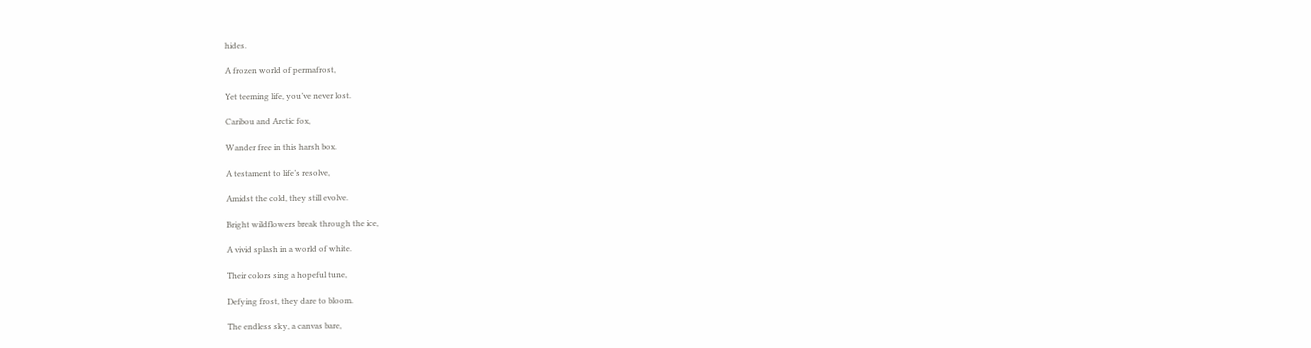hides.

A frozen world of permafrost,

Yet teeming life, you’ve never lost.

Caribou and Arctic fox,

Wander free in this harsh box.

A testament to life’s resolve,

Amidst the cold, they still evolve.

Bright wildflowers break through the ice,

A vivid splash in a world of white.

Their colors sing a hopeful tune,

Defying frost, they dare to bloom.

The endless sky, a canvas bare,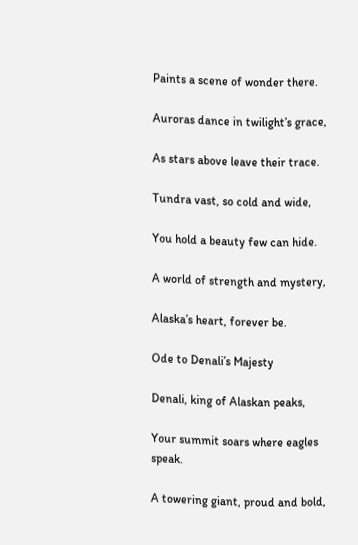Paints a scene of wonder there.

Auroras dance in twilight’s grace,

As stars above leave their trace.

Tundra vast, so cold and wide,

You hold a beauty few can hide.

A world of strength and mystery,

Alaska’s heart, forever be.

Ode to Denali’s Majesty

Denali, king of Alaskan peaks,

Your summit soars where eagles speak.

A towering giant, proud and bold,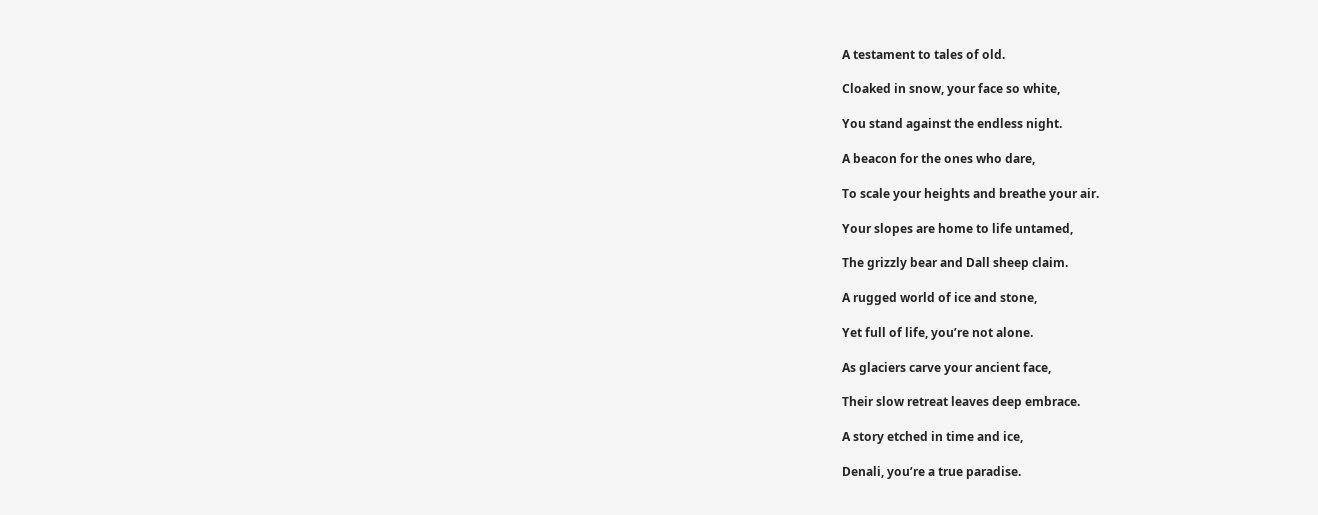A testament to tales of old.

Cloaked in snow, your face so white,

You stand against the endless night.

A beacon for the ones who dare,

To scale your heights and breathe your air.

Your slopes are home to life untamed,

The grizzly bear and Dall sheep claim.

A rugged world of ice and stone,

Yet full of life, you’re not alone.

As glaciers carve your ancient face,

Their slow retreat leaves deep embrace.

A story etched in time and ice,

Denali, you’re a true paradise.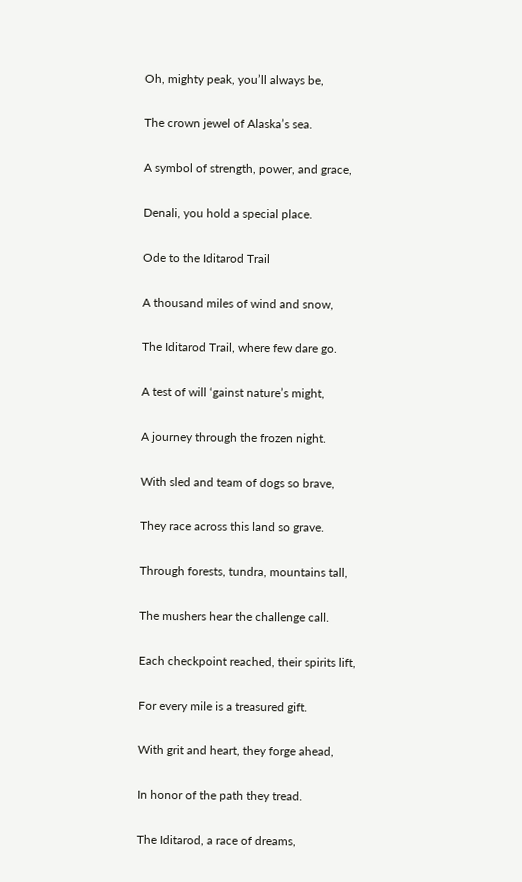Oh, mighty peak, you’ll always be,

The crown jewel of Alaska’s sea.

A symbol of strength, power, and grace,

Denali, you hold a special place.

Ode to the Iditarod Trail

A thousand miles of wind and snow,

The Iditarod Trail, where few dare go.

A test of will ‘gainst nature’s might,

A journey through the frozen night.

With sled and team of dogs so brave,

They race across this land so grave.

Through forests, tundra, mountains tall,

The mushers hear the challenge call.

Each checkpoint reached, their spirits lift,

For every mile is a treasured gift.

With grit and heart, they forge ahead,

In honor of the path they tread.

The Iditarod, a race of dreams,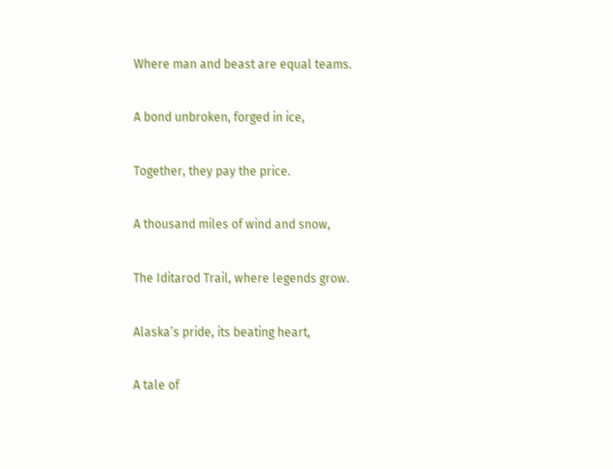Where man and beast are equal teams.

A bond unbroken, forged in ice,

Together, they pay the price.

A thousand miles of wind and snow,

The Iditarod Trail, where legends grow.

Alaska’s pride, its beating heart,

A tale of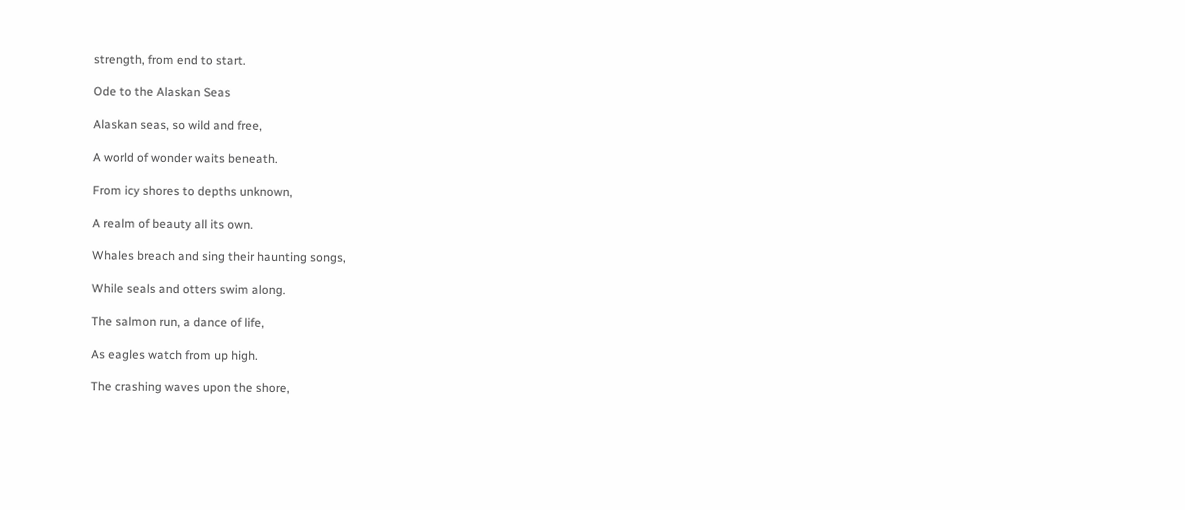strength, from end to start.

Ode to the Alaskan Seas

Alaskan seas, so wild and free,

A world of wonder waits beneath.

From icy shores to depths unknown,

A realm of beauty all its own.

Whales breach and sing their haunting songs,

While seals and otters swim along.

The salmon run, a dance of life,

As eagles watch from up high.

The crashing waves upon the shore,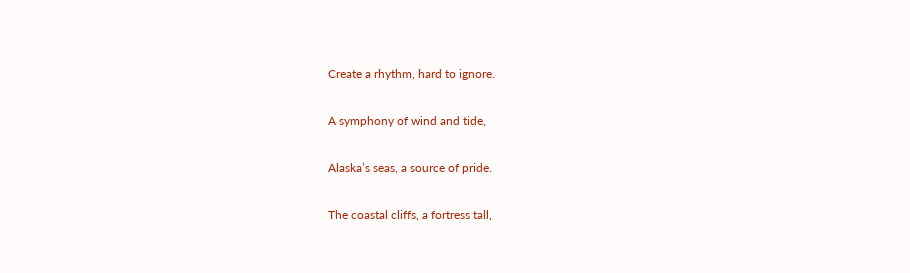Create a rhythm, hard to ignore.

A symphony of wind and tide,

Alaska’s seas, a source of pride.

The coastal cliffs, a fortress tall,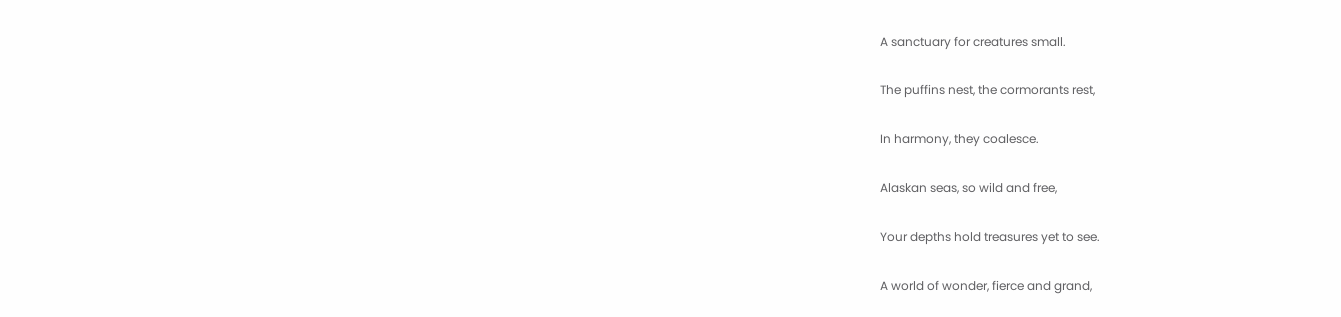A sanctuary for creatures small.

The puffins nest, the cormorants rest,

In harmony, they coalesce.

Alaskan seas, so wild and free,

Your depths hold treasures yet to see.

A world of wonder, fierce and grand,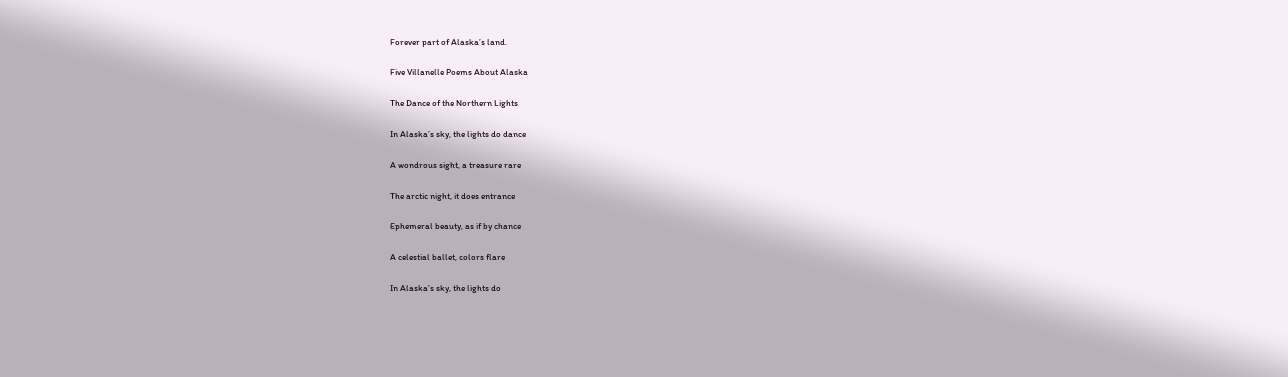Forever part of Alaska’s land.

Five Villanelle Poems About Alaska

The Dance of the Northern Lights

In Alaska’s sky, the lights do dance

A wondrous sight, a treasure rare

The arctic night, it does entrance

Ephemeral beauty, as if by chance

A celestial ballet, colors flare

In Alaska’s sky, the lights do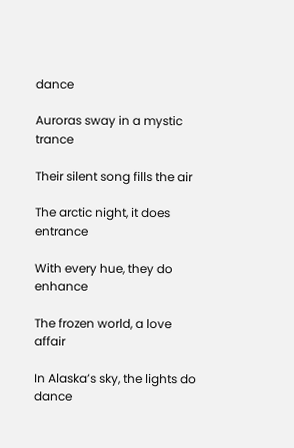dance

Auroras sway in a mystic trance

Their silent song fills the air

The arctic night, it does entrance

With every hue, they do enhance

The frozen world, a love affair

In Alaska’s sky, the lights do dance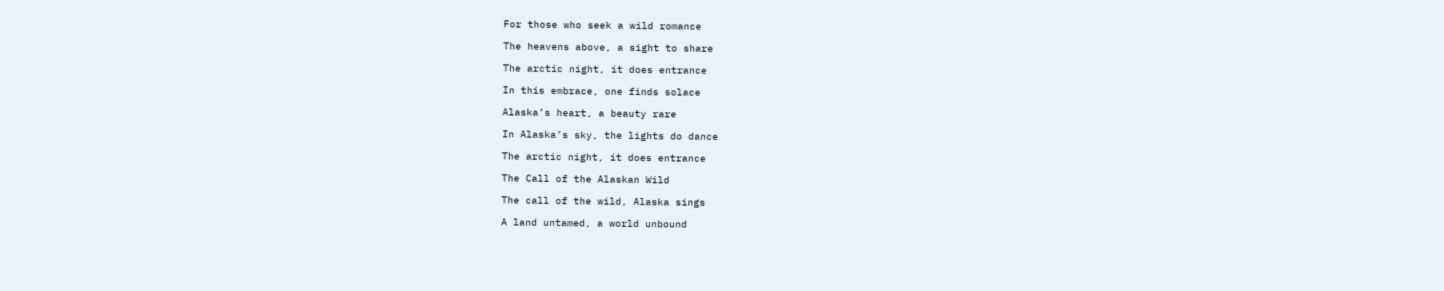For those who seek a wild romance

The heavens above, a sight to share

The arctic night, it does entrance

In this embrace, one finds solace

Alaska’s heart, a beauty rare

In Alaska’s sky, the lights do dance

The arctic night, it does entrance

The Call of the Alaskan Wild

The call of the wild, Alaska sings

A land untamed, a world unbound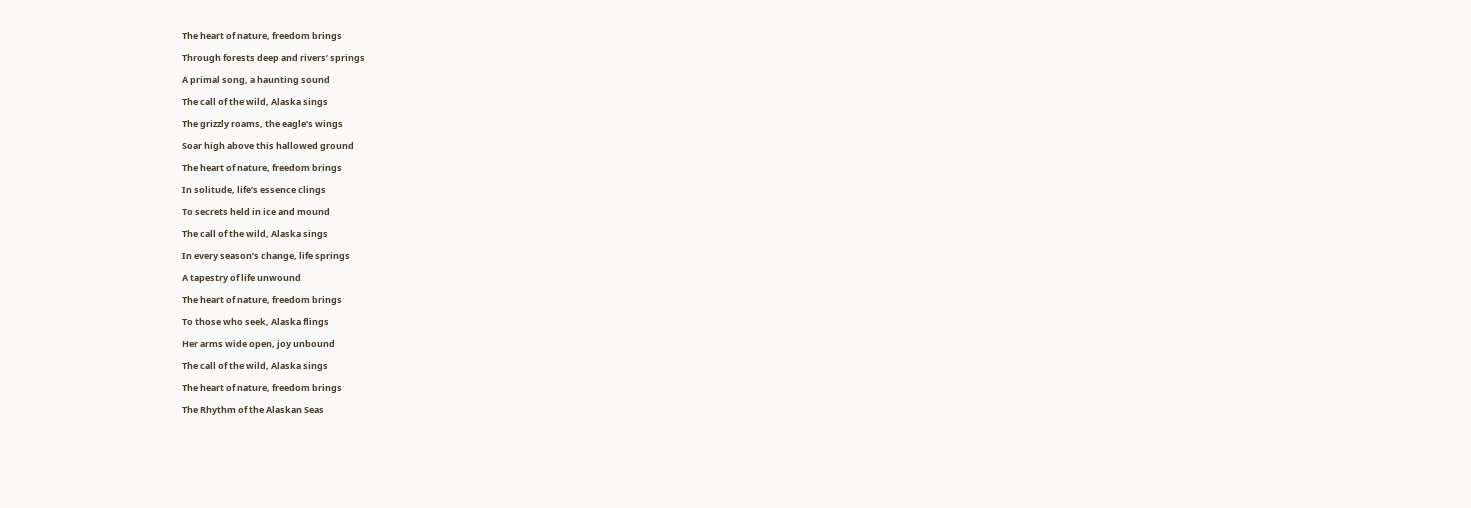The heart of nature, freedom brings

Through forests deep and rivers’ springs

A primal song, a haunting sound

The call of the wild, Alaska sings

The grizzly roams, the eagle’s wings

Soar high above this hallowed ground

The heart of nature, freedom brings

In solitude, life’s essence clings

To secrets held in ice and mound

The call of the wild, Alaska sings

In every season’s change, life springs

A tapestry of life unwound

The heart of nature, freedom brings

To those who seek, Alaska flings

Her arms wide open, joy unbound

The call of the wild, Alaska sings

The heart of nature, freedom brings

The Rhythm of the Alaskan Seas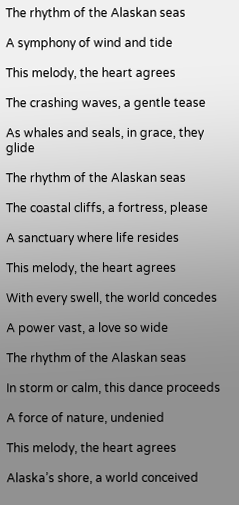The rhythm of the Alaskan seas

A symphony of wind and tide

This melody, the heart agrees

The crashing waves, a gentle tease

As whales and seals, in grace, they glide

The rhythm of the Alaskan seas

The coastal cliffs, a fortress, please

A sanctuary where life resides

This melody, the heart agrees

With every swell, the world concedes

A power vast, a love so wide

The rhythm of the Alaskan seas

In storm or calm, this dance proceeds

A force of nature, undenied

This melody, the heart agrees

Alaska’s shore, a world conceived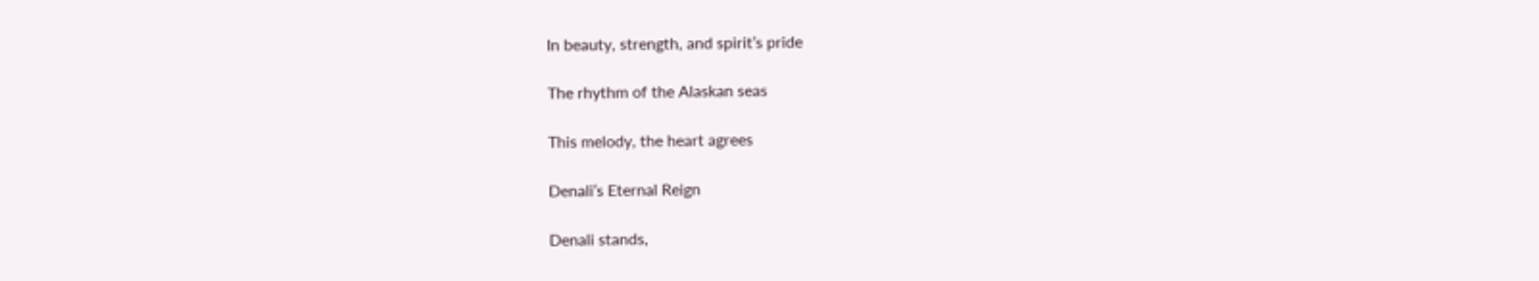In beauty, strength, and spirit’s pride

The rhythm of the Alaskan seas

This melody, the heart agrees

Denali’s Eternal Reign

Denali stands,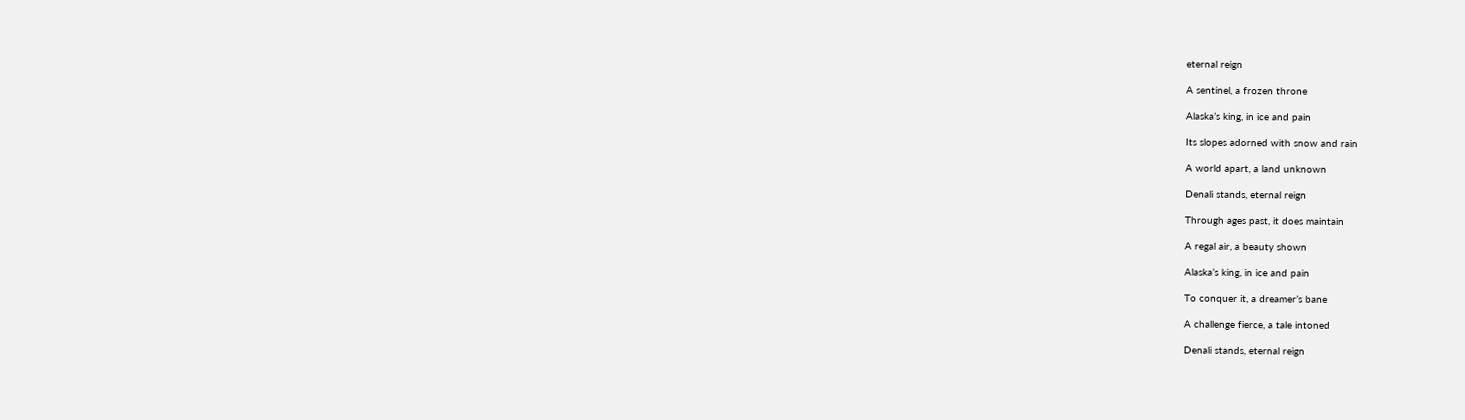eternal reign

A sentinel, a frozen throne

Alaska’s king, in ice and pain

Its slopes adorned with snow and rain

A world apart, a land unknown

Denali stands, eternal reign

Through ages past, it does maintain

A regal air, a beauty shown

Alaska’s king, in ice and pain

To conquer it, a dreamer’s bane

A challenge fierce, a tale intoned

Denali stands, eternal reign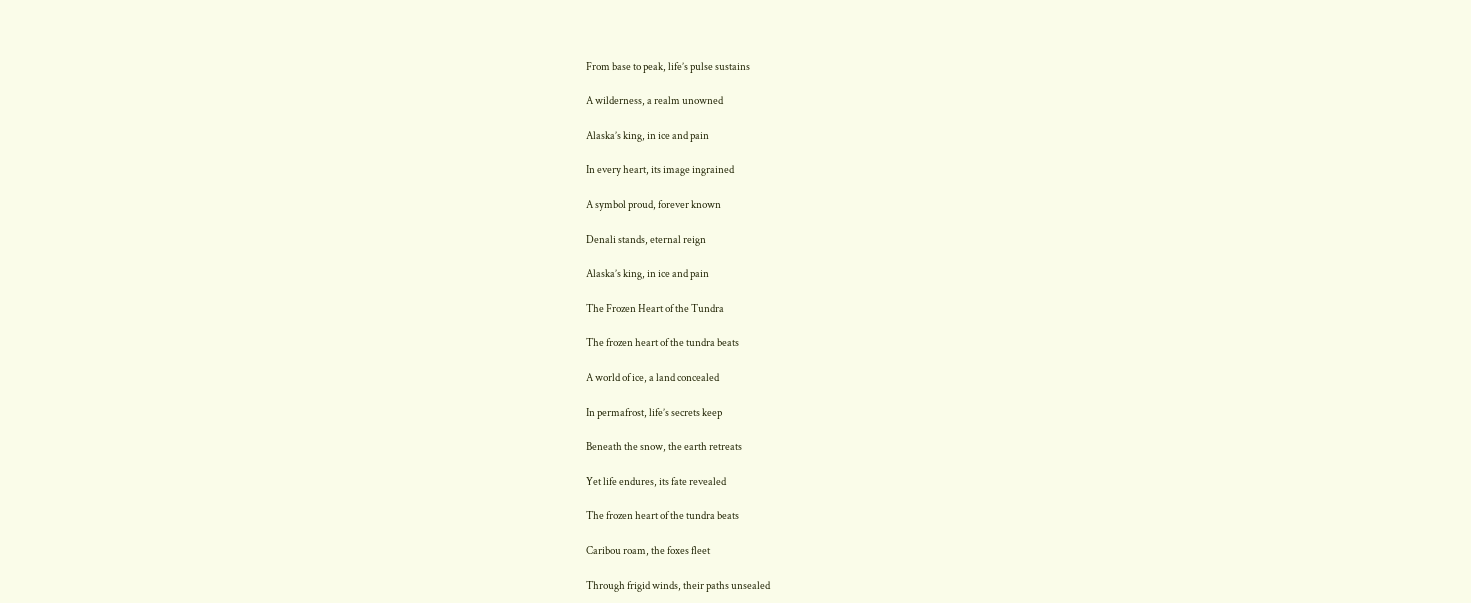From base to peak, life’s pulse sustains

A wilderness, a realm unowned

Alaska’s king, in ice and pain

In every heart, its image ingrained

A symbol proud, forever known

Denali stands, eternal reign

Alaska’s king, in ice and pain

The Frozen Heart of the Tundra

The frozen heart of the tundra beats

A world of ice, a land concealed

In permafrost, life’s secrets keep

Beneath the snow, the earth retreats

Yet life endures, its fate revealed

The frozen heart of the tundra beats

Caribou roam, the foxes fleet

Through frigid winds, their paths unsealed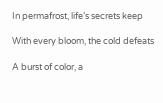In permafrost, life’s secrets keep

With every bloom, the cold defeats

A burst of color, a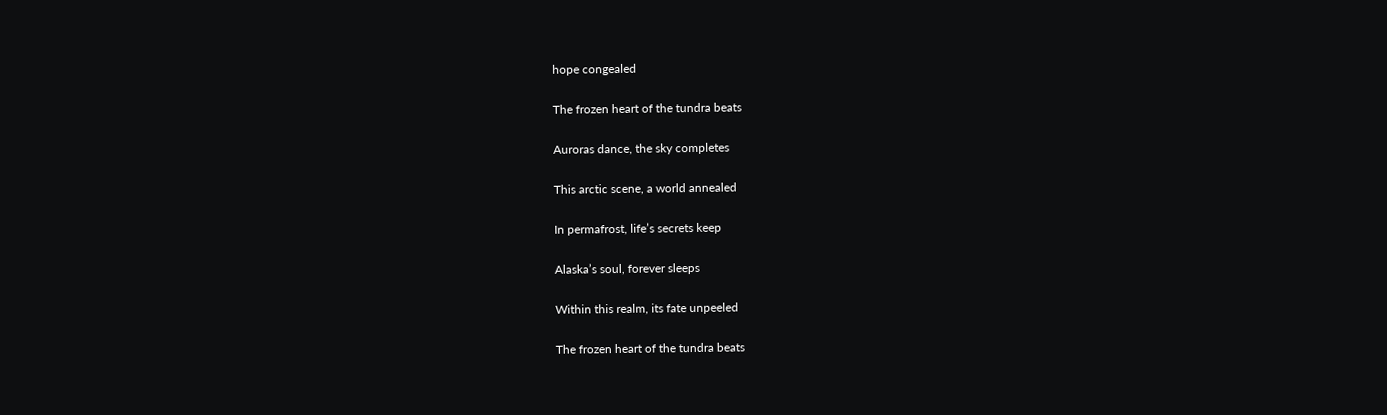hope congealed

The frozen heart of the tundra beats

Auroras dance, the sky completes

This arctic scene, a world annealed

In permafrost, life’s secrets keep

Alaska’s soul, forever sleeps

Within this realm, its fate unpeeled

The frozen heart of the tundra beats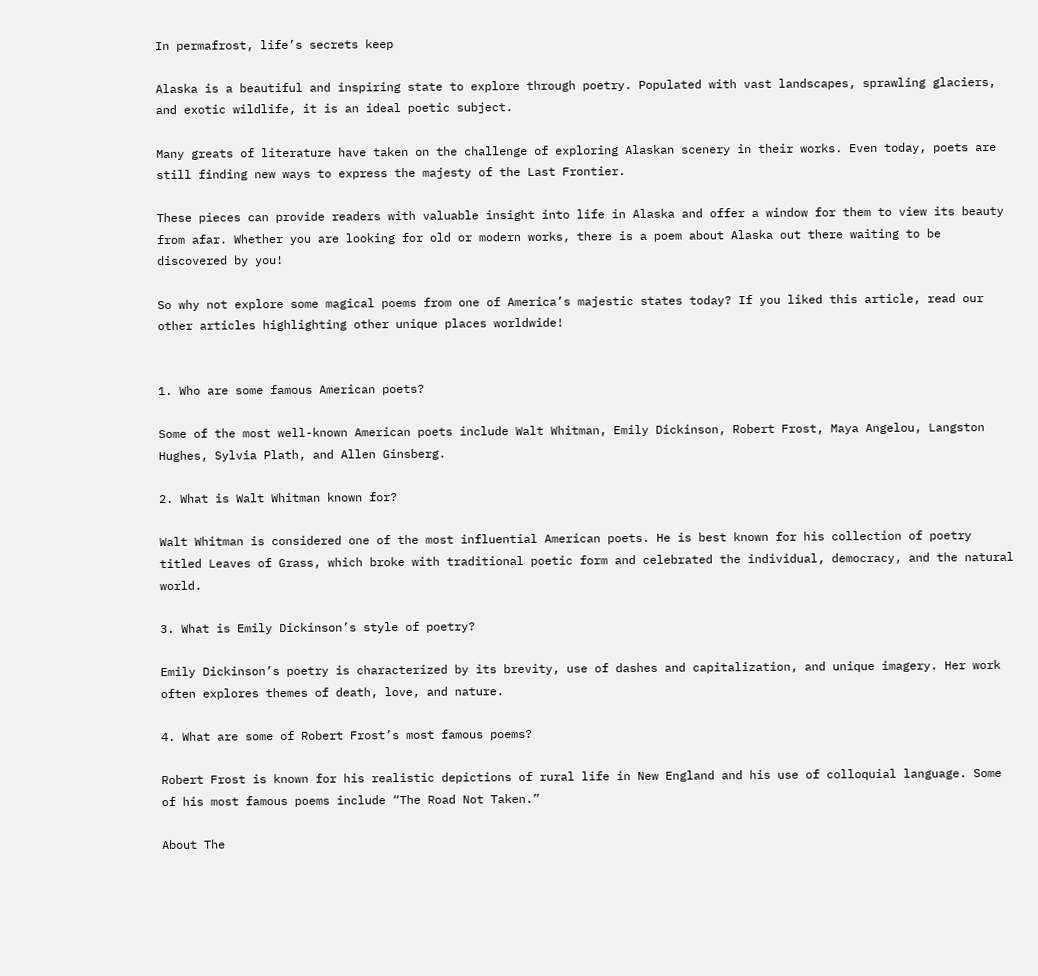In permafrost, life’s secrets keep

Alaska is a beautiful and inspiring state to explore through poetry. Populated with vast landscapes, sprawling glaciers, and exotic wildlife, it is an ideal poetic subject.

Many greats of literature have taken on the challenge of exploring Alaskan scenery in their works. Even today, poets are still finding new ways to express the majesty of the Last Frontier.

These pieces can provide readers with valuable insight into life in Alaska and offer a window for them to view its beauty from afar. Whether you are looking for old or modern works, there is a poem about Alaska out there waiting to be discovered by you!

So why not explore some magical poems from one of America’s majestic states today? If you liked this article, read our other articles highlighting other unique places worldwide!


1. Who are some famous American poets?

Some of the most well-known American poets include Walt Whitman, Emily Dickinson, Robert Frost, Maya Angelou, Langston Hughes, Sylvia Plath, and Allen Ginsberg.

2. What is Walt Whitman known for?

Walt Whitman is considered one of the most influential American poets. He is best known for his collection of poetry titled Leaves of Grass, which broke with traditional poetic form and celebrated the individual, democracy, and the natural world.

3. What is Emily Dickinson’s style of poetry?

Emily Dickinson’s poetry is characterized by its brevity, use of dashes and capitalization, and unique imagery. Her work often explores themes of death, love, and nature.

4. What are some of Robert Frost’s most famous poems?

Robert Frost is known for his realistic depictions of rural life in New England and his use of colloquial language. Some of his most famous poems include “The Road Not Taken.”

About The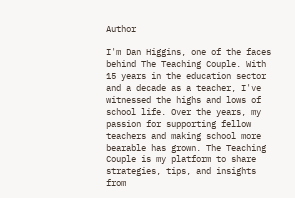Author

I'm Dan Higgins, one of the faces behind The Teaching Couple. With 15 years in the education sector and a decade as a teacher, I've witnessed the highs and lows of school life. Over the years, my passion for supporting fellow teachers and making school more bearable has grown. The Teaching Couple is my platform to share strategies, tips, and insights from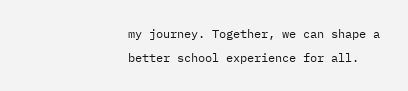my journey. Together, we can shape a better school experience for all.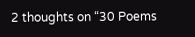2 thoughts on “30 Poems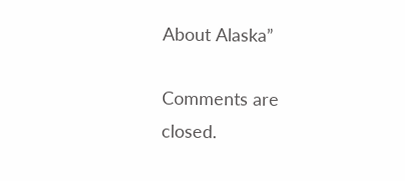About Alaska”

Comments are closed.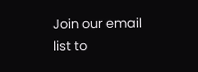Join our email list to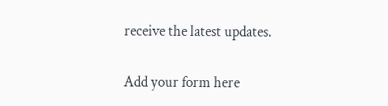receive the latest updates.

Add your form here